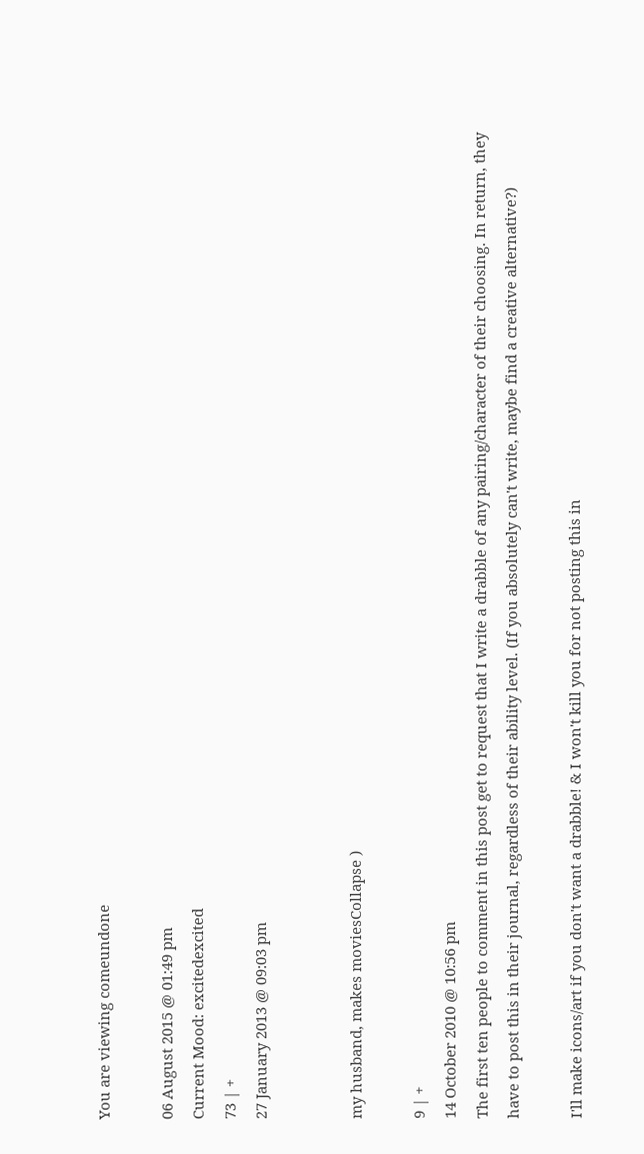You are viewing comeundone

06 August 2015 @ 01:49 pm
Current Mood: excitedexcited
73 | +
27 January 2013 @ 09:03 pm


my husband, makes moviesCollapse )

9 | +
14 October 2010 @ 10:56 pm
The first ten people to comment in this post get to request that I write a drabble of any pairing/character of their choosing. In return, they have to post this in their journal, regardless of their ability level. (If you absolutely can't write, maybe find a creative alternative?)

I'll make icons/art if you don't want a drabble! & I won't kill you for not posting this in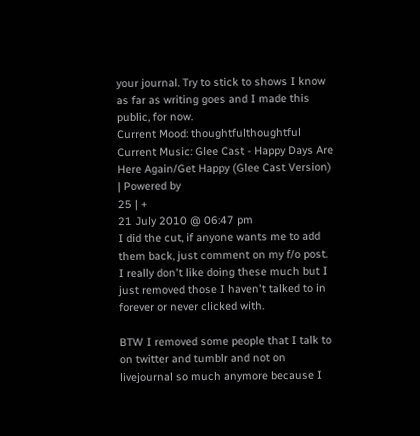your journal. Try to stick to shows I know as far as writing goes and I made this public, for now.
Current Mood: thoughtfulthoughtful
Current Music: Glee Cast - Happy Days Are Here Again/Get Happy (Glee Cast Version) | Powered by
25 | +
21 July 2010 @ 06:47 pm
I did the cut, if anyone wants me to add them back, just comment on my f/o post. I really don't like doing these much but I just removed those I haven't talked to in forever or never clicked with.

BTW I removed some people that I talk to on twitter and tumblr and not on livejournal so much anymore because I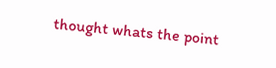thought whats the point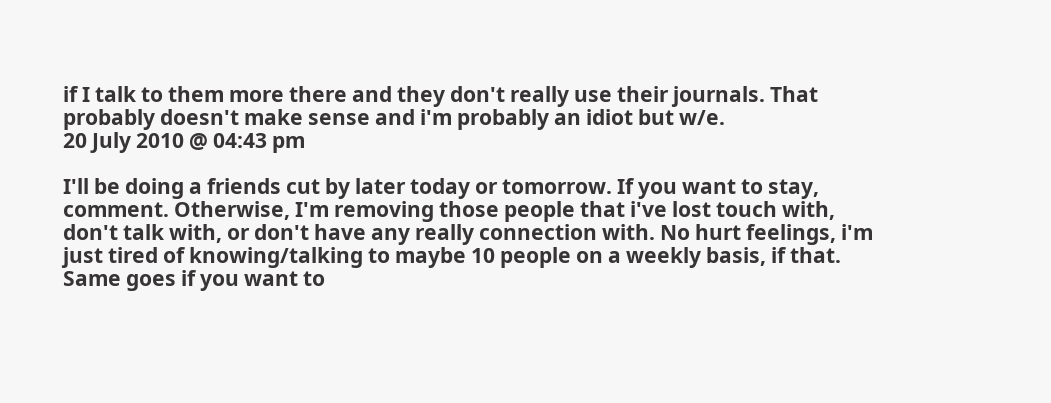if I talk to them more there and they don't really use their journals. That probably doesn't make sense and i'm probably an idiot but w/e.
20 July 2010 @ 04:43 pm

I'll be doing a friends cut by later today or tomorrow. If you want to stay, comment. Otherwise, I'm removing those people that i've lost touch with, don't talk with, or don't have any really connection with. No hurt feelings, i'm just tired of knowing/talking to maybe 10 people on a weekly basis, if that. Same goes if you want to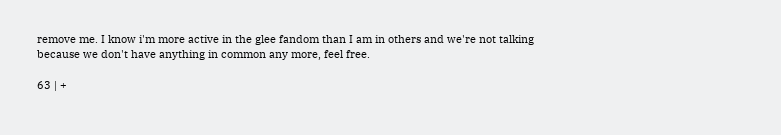remove me. I know i'm more active in the glee fandom than I am in others and we're not talking because we don't have anything in common any more, feel free.

63 | +